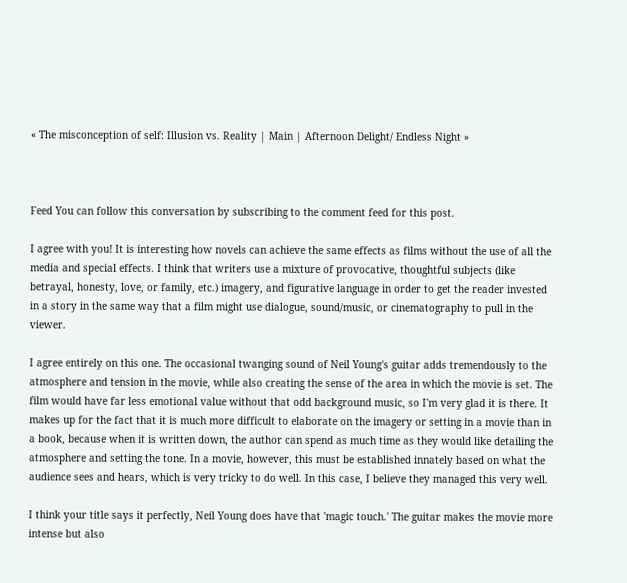« The misconception of self: Illusion vs. Reality | Main | Afternoon Delight/ Endless Night »



Feed You can follow this conversation by subscribing to the comment feed for this post.

I agree with you! It is interesting how novels can achieve the same effects as films without the use of all the media and special effects. I think that writers use a mixture of provocative, thoughtful subjects (like betrayal, honesty, love, or family, etc.) imagery, and figurative language in order to get the reader invested in a story in the same way that a film might use dialogue, sound/music, or cinematography to pull in the viewer.

I agree entirely on this one. The occasional twanging sound of Neil Young's guitar adds tremendously to the atmosphere and tension in the movie, while also creating the sense of the area in which the movie is set. The film would have far less emotional value without that odd background music, so I'm very glad it is there. It makes up for the fact that it is much more difficult to elaborate on the imagery or setting in a movie than in a book, because when it is written down, the author can spend as much time as they would like detailing the atmosphere and setting the tone. In a movie, however, this must be established innately based on what the audience sees and hears, which is very tricky to do well. In this case, I believe they managed this very well.

I think your title says it perfectly, Neil Young does have that 'magic touch.' The guitar makes the movie more intense but also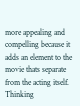more appealing and compelling because it adds an element to the movie thats separate from the acting itself. Thinking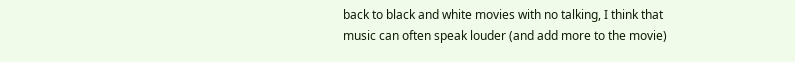back to black and white movies with no talking, I think that music can often speak louder (and add more to the movie)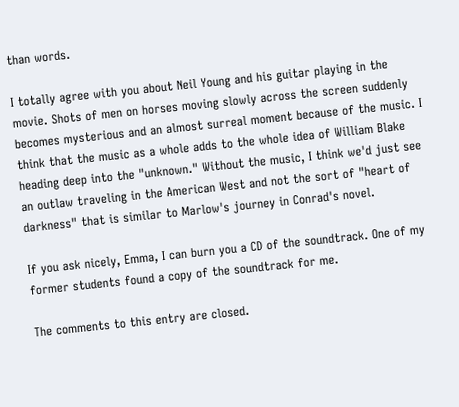than words.

I totally agree with you about Neil Young and his guitar playing in the movie. Shots of men on horses moving slowly across the screen suddenly becomes mysterious and an almost surreal moment because of the music. I think that the music as a whole adds to the whole idea of William Blake heading deep into the "unknown." Without the music, I think we'd just see an outlaw traveling in the American West and not the sort of "heart of darkness" that is similar to Marlow's journey in Conrad's novel.

If you ask nicely, Emma, I can burn you a CD of the soundtrack. One of my former students found a copy of the soundtrack for me.

The comments to this entry are closed.